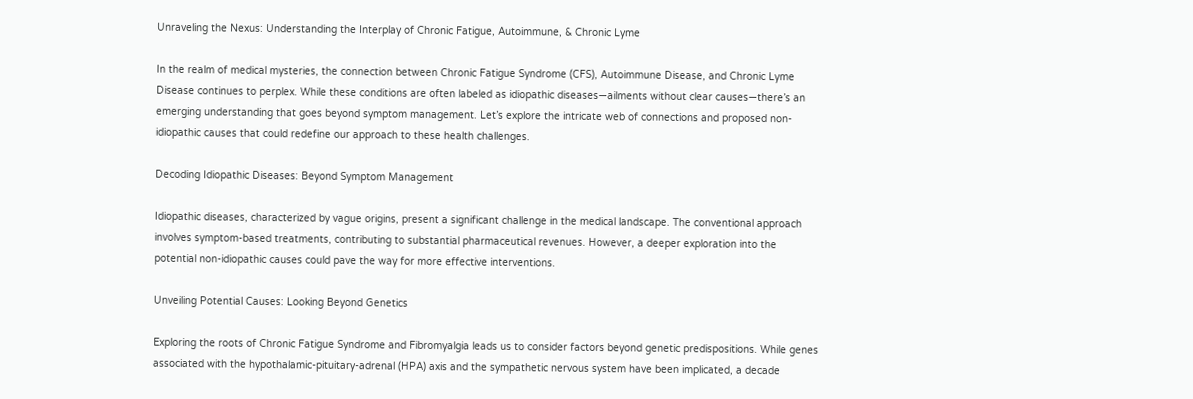Unraveling the Nexus: Understanding the Interplay of Chronic Fatigue, Autoimmune, & Chronic Lyme

In the realm of medical mysteries, the connection between Chronic Fatigue Syndrome (CFS), Autoimmune Disease, and Chronic Lyme Disease continues to perplex. While these conditions are often labeled as idiopathic diseases—ailments without clear causes—there’s an emerging understanding that goes beyond symptom management. Let’s explore the intricate web of connections and proposed non-idiopathic causes that could redefine our approach to these health challenges.

Decoding Idiopathic Diseases: Beyond Symptom Management

Idiopathic diseases, characterized by vague origins, present a significant challenge in the medical landscape. The conventional approach involves symptom-based treatments, contributing to substantial pharmaceutical revenues. However, a deeper exploration into the potential non-idiopathic causes could pave the way for more effective interventions.

Unveiling Potential Causes: Looking Beyond Genetics

Exploring the roots of Chronic Fatigue Syndrome and Fibromyalgia leads us to consider factors beyond genetic predispositions. While genes associated with the hypothalamic-pituitary-adrenal (HPA) axis and the sympathetic nervous system have been implicated, a decade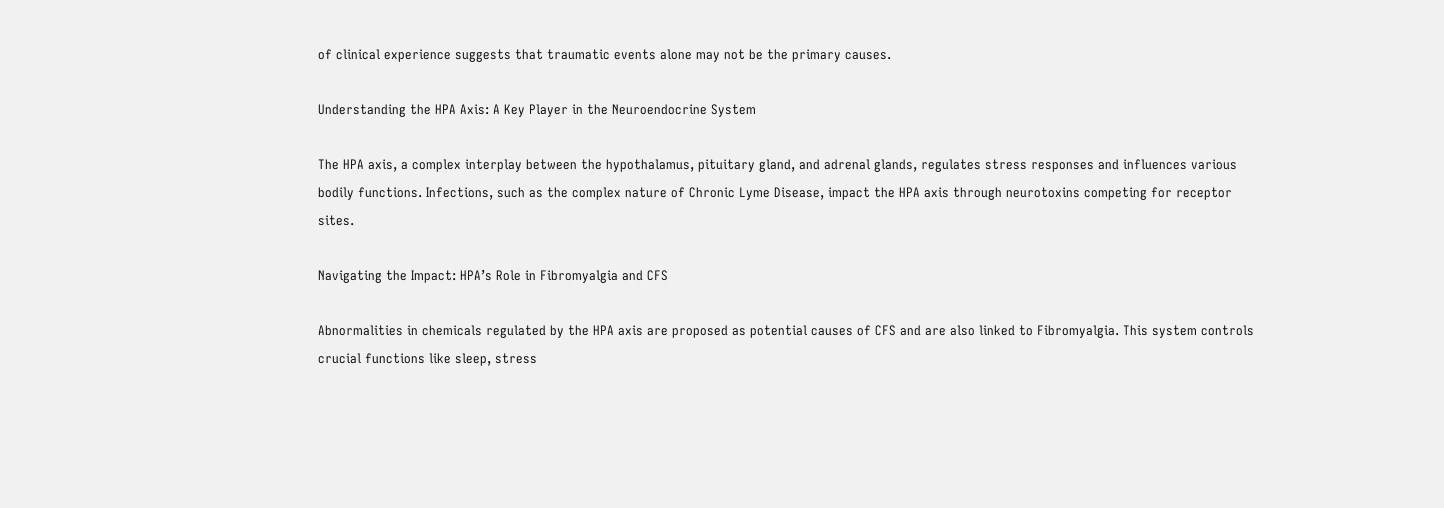of clinical experience suggests that traumatic events alone may not be the primary causes.

Understanding the HPA Axis: A Key Player in the Neuroendocrine System

The HPA axis, a complex interplay between the hypothalamus, pituitary gland, and adrenal glands, regulates stress responses and influences various bodily functions. Infections, such as the complex nature of Chronic Lyme Disease, impact the HPA axis through neurotoxins competing for receptor sites.

Navigating the Impact: HPA’s Role in Fibromyalgia and CFS

Abnormalities in chemicals regulated by the HPA axis are proposed as potential causes of CFS and are also linked to Fibromyalgia. This system controls crucial functions like sleep, stress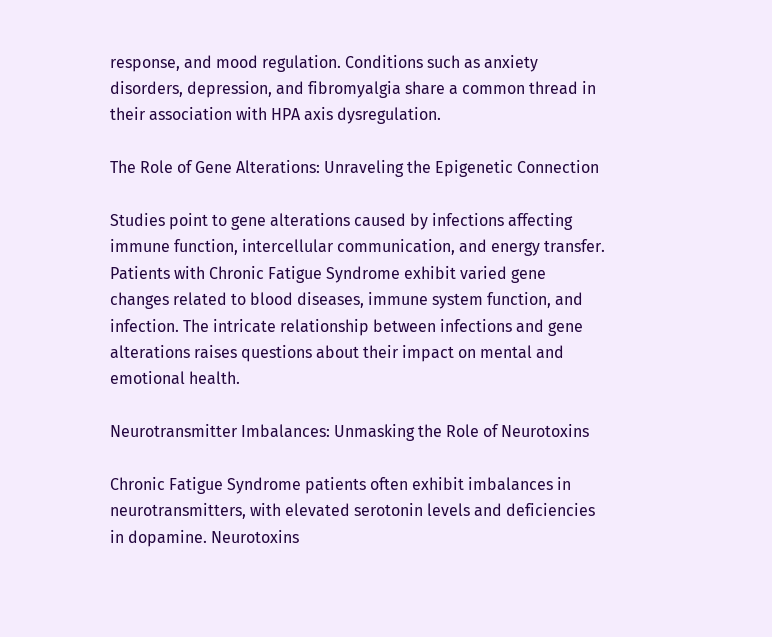response, and mood regulation. Conditions such as anxiety disorders, depression, and fibromyalgia share a common thread in their association with HPA axis dysregulation.

The Role of Gene Alterations: Unraveling the Epigenetic Connection

Studies point to gene alterations caused by infections affecting immune function, intercellular communication, and energy transfer. Patients with Chronic Fatigue Syndrome exhibit varied gene changes related to blood diseases, immune system function, and infection. The intricate relationship between infections and gene alterations raises questions about their impact on mental and emotional health.

Neurotransmitter Imbalances: Unmasking the Role of Neurotoxins

Chronic Fatigue Syndrome patients often exhibit imbalances in neurotransmitters, with elevated serotonin levels and deficiencies in dopamine. Neurotoxins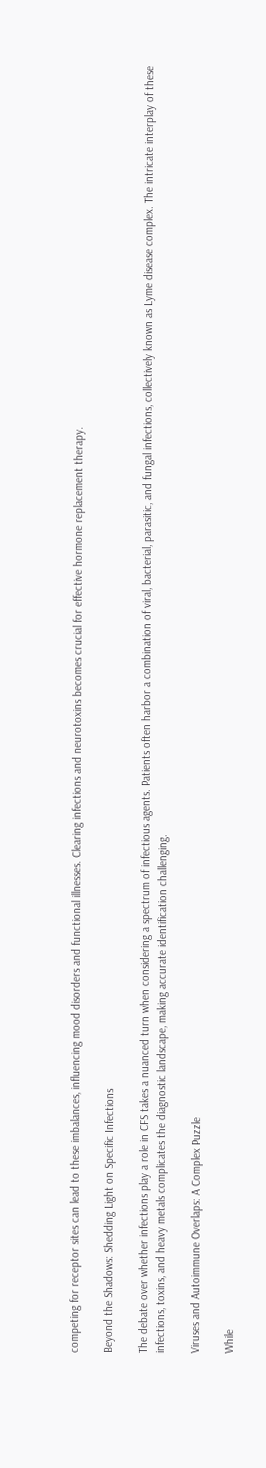competing for receptor sites can lead to these imbalances, influencing mood disorders and functional illnesses. Clearing infections and neurotoxins becomes crucial for effective hormone replacement therapy.

Beyond the Shadows: Shedding Light on Specific Infections

The debate over whether infections play a role in CFS takes a nuanced turn when considering a spectrum of infectious agents. Patients often harbor a combination of viral, bacterial, parasitic, and fungal infections, collectively known as Lyme disease complex. The intricate interplay of these infections, toxins, and heavy metals complicates the diagnostic landscape, making accurate identification challenging.

Viruses and Autoimmune Overlaps: A Complex Puzzle

While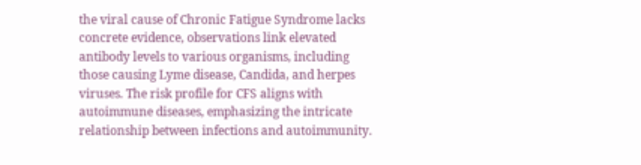the viral cause of Chronic Fatigue Syndrome lacks concrete evidence, observations link elevated antibody levels to various organisms, including those causing Lyme disease, Candida, and herpes viruses. The risk profile for CFS aligns with autoimmune diseases, emphasizing the intricate relationship between infections and autoimmunity.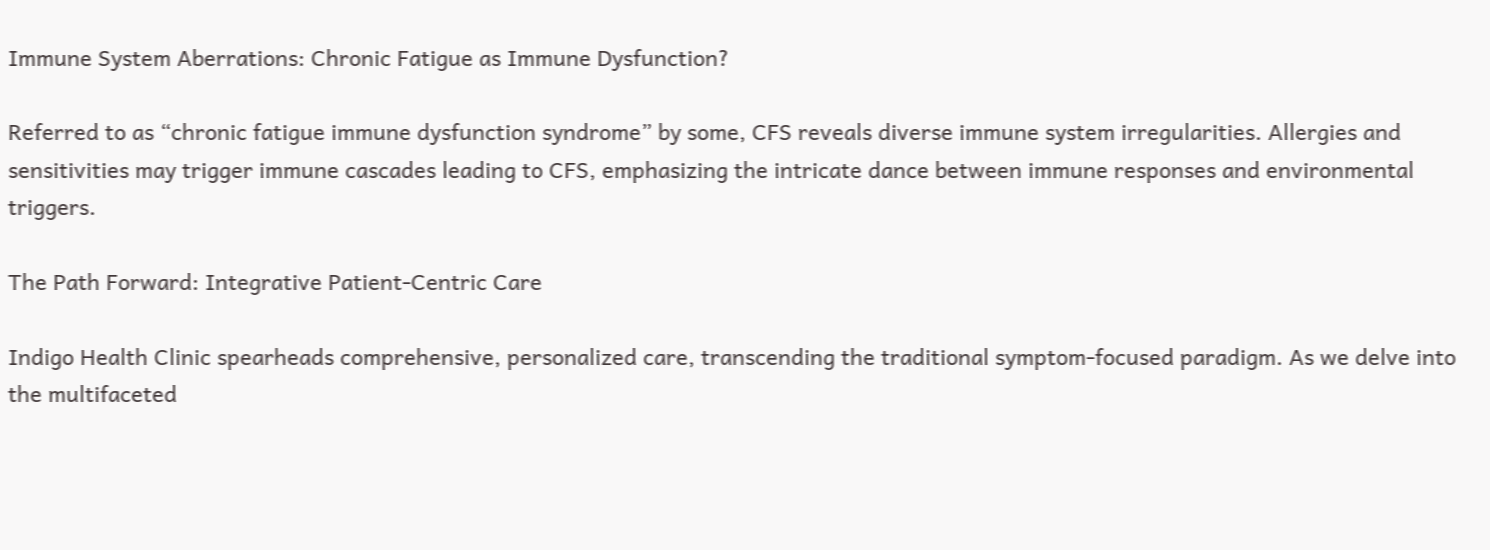Immune System Aberrations: Chronic Fatigue as Immune Dysfunction?

Referred to as “chronic fatigue immune dysfunction syndrome” by some, CFS reveals diverse immune system irregularities. Allergies and sensitivities may trigger immune cascades leading to CFS, emphasizing the intricate dance between immune responses and environmental triggers.

The Path Forward: Integrative Patient-Centric Care

Indigo Health Clinic spearheads comprehensive, personalized care, transcending the traditional symptom-focused paradigm. As we delve into the multifaceted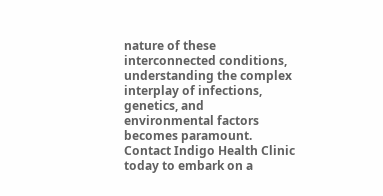nature of these interconnected conditions, understanding the complex interplay of infections, genetics, and environmental factors becomes paramount. Contact Indigo Health Clinic today to embark on a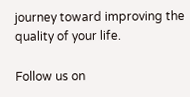journey toward improving the quality of your life.

Follow us on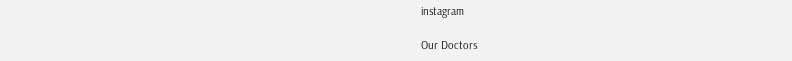instagram

Our Doctors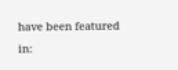have been featured in: